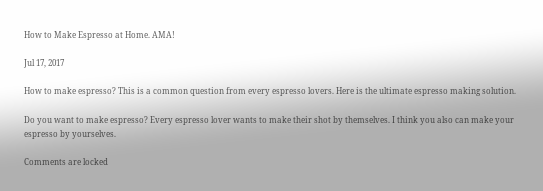How to Make Espresso at Home. AMA!

Jul 17, 2017

How to make espresso? This is a common question from every espresso lovers. Here is the ultimate espresso making solution.

Do you want to make espresso? Every espresso lover wants to make their shot by themselves. I think you also can make your espresso by yourselves.

Comments are locked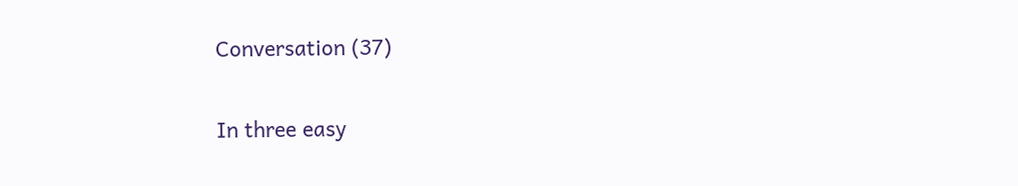Conversation (37)

In three easy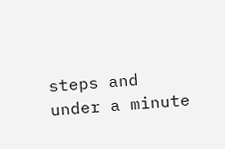steps and under a minute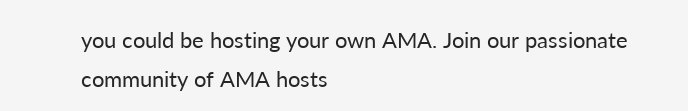you could be hosting your own AMA. Join our passionate community of AMA hosts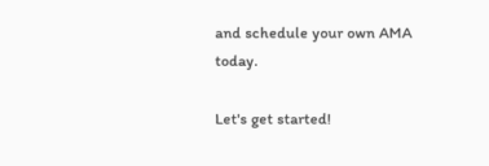and schedule your own AMA today.

Let's get started!